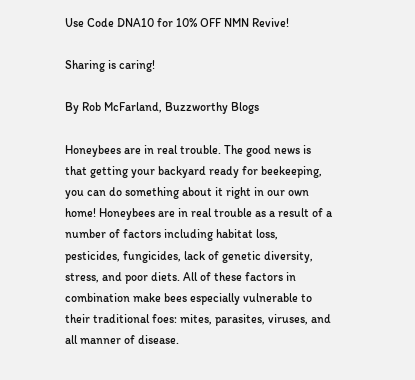Use Code DNA10 for 10% OFF NMN Revive!

Sharing is caring!

By Rob McFarland, Buzzworthy Blogs

Honeybees are in real trouble. The good news is that getting your backyard ready for beekeeping, you can do something about it right in our own home! Honeybees are in real trouble as a result of a number of factors including habitat loss, pesticides, fungicides, lack of genetic diversity, stress, and poor diets. All of these factors in combination make bees especially vulnerable to their traditional foes: mites, parasites, viruses, and all manner of disease.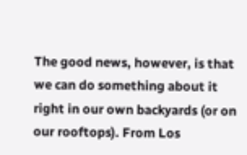The good news, however, is that we can do something about it right in our own backyards (or on our rooftops). From Los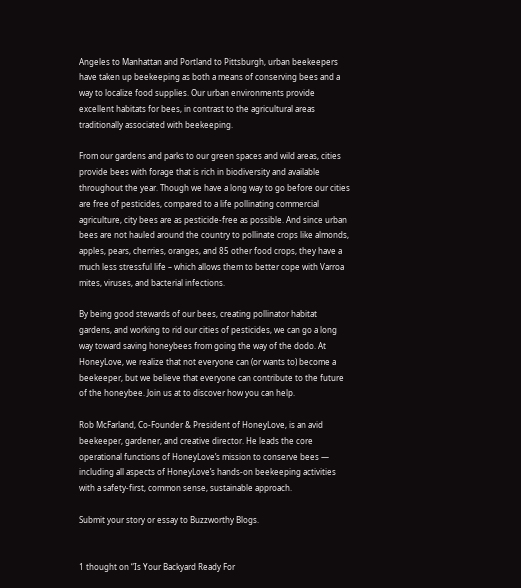Angeles to Manhattan and Portland to Pittsburgh, urban beekeepers have taken up beekeeping as both a means of conserving bees and a way to localize food supplies. Our urban environments provide excellent habitats for bees, in contrast to the agricultural areas traditionally associated with beekeeping.

From our gardens and parks to our green spaces and wild areas, cities provide bees with forage that is rich in biodiversity and available throughout the year. Though we have a long way to go before our cities are free of pesticides, compared to a life pollinating commercial agriculture, city bees are as pesticide-free as possible. And since urban bees are not hauled around the country to pollinate crops like almonds, apples, pears, cherries, oranges, and 85 other food crops, they have a much less stressful life – which allows them to better cope with Varroa mites, viruses, and bacterial infections.

By being good stewards of our bees, creating pollinator habitat gardens, and working to rid our cities of pesticides, we can go a long way toward saving honeybees from going the way of the dodo. At HoneyLove, we realize that not everyone can (or wants to) become a beekeeper, but we believe that everyone can contribute to the future of the honeybee. Join us at to discover how you can help.

Rob McFarland, Co-Founder & President of HoneyLove, is an avid beekeeper, gardener, and creative director. He leads the core operational functions of HoneyLove’s mission to conserve bees — including all aspects of HoneyLove’s hands-on beekeeping activities with a safety-first, common sense, sustainable approach.

Submit your story or essay to Buzzworthy Blogs.


1 thought on “Is Your Backyard Ready For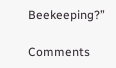Beekeeping?”

Comments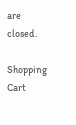are closed.

Shopping Cart